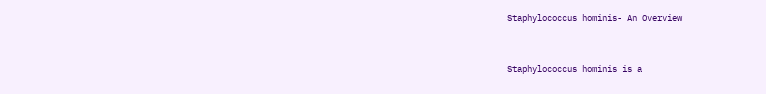Staphylococcus hominis- An Overview


Staphylococcus hominis is a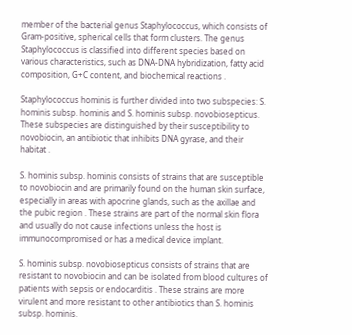member of the bacterial genus Staphylococcus, which consists of Gram-positive, spherical cells that form clusters. The genus Staphylococcus is classified into different species based on various characteristics, such as DNA-DNA hybridization, fatty acid composition, G+C content, and biochemical reactions .

Staphylococcus hominis is further divided into two subspecies: S. hominis subsp. hominis and S. hominis subsp. novobiosepticus. These subspecies are distinguished by their susceptibility to novobiocin, an antibiotic that inhibits DNA gyrase, and their habitat .

S. hominis subsp. hominis consists of strains that are susceptible to novobiocin and are primarily found on the human skin surface, especially in areas with apocrine glands, such as the axillae and the pubic region . These strains are part of the normal skin flora and usually do not cause infections unless the host is immunocompromised or has a medical device implant.

S. hominis subsp. novobiosepticus consists of strains that are resistant to novobiocin and can be isolated from blood cultures of patients with sepsis or endocarditis . These strains are more virulent and more resistant to other antibiotics than S. hominis subsp. hominis.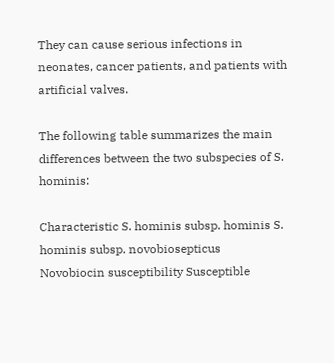They can cause serious infections in neonates, cancer patients, and patients with artificial valves.

The following table summarizes the main differences between the two subspecies of S. hominis:

Characteristic S. hominis subsp. hominis S. hominis subsp. novobiosepticus
Novobiocin susceptibility Susceptible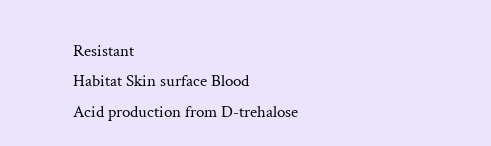Resistant
Habitat Skin surface Blood
Acid production from D-trehalose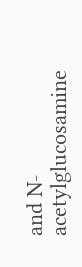and N-acetylglucosamine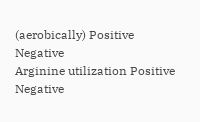(aerobically) Positive Negative
Arginine utilization Positive Negative